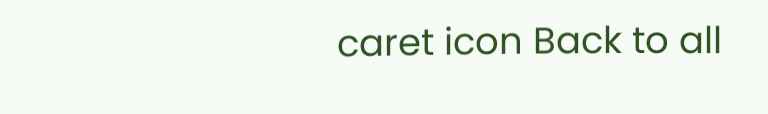caret icon Back to all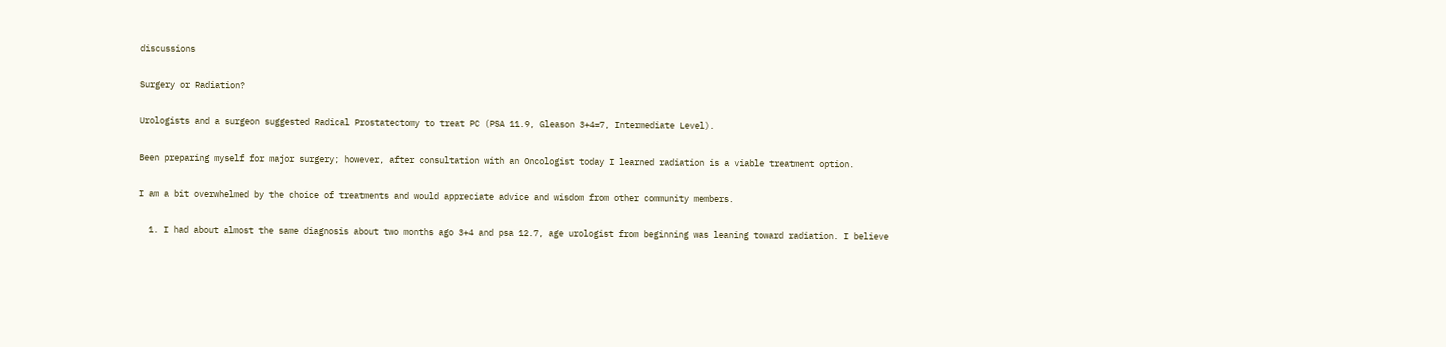discussions

Surgery or Radiation?

Urologists and a surgeon suggested Radical Prostatectomy to treat PC (PSA 11.9, Gleason 3+4=7, Intermediate Level).

Been preparing myself for major surgery; however, after consultation with an Oncologist today I learned radiation is a viable treatment option.

I am a bit overwhelmed by the choice of treatments and would appreciate advice and wisdom from other community members.

  1. I had about almost the same diagnosis about two months ago 3+4 and psa 12.7, age urologist from beginning was leaning toward radiation. I believe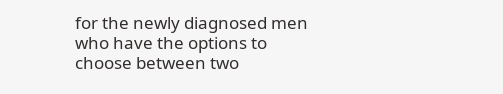for the newly diagnosed men who have the options to choose between two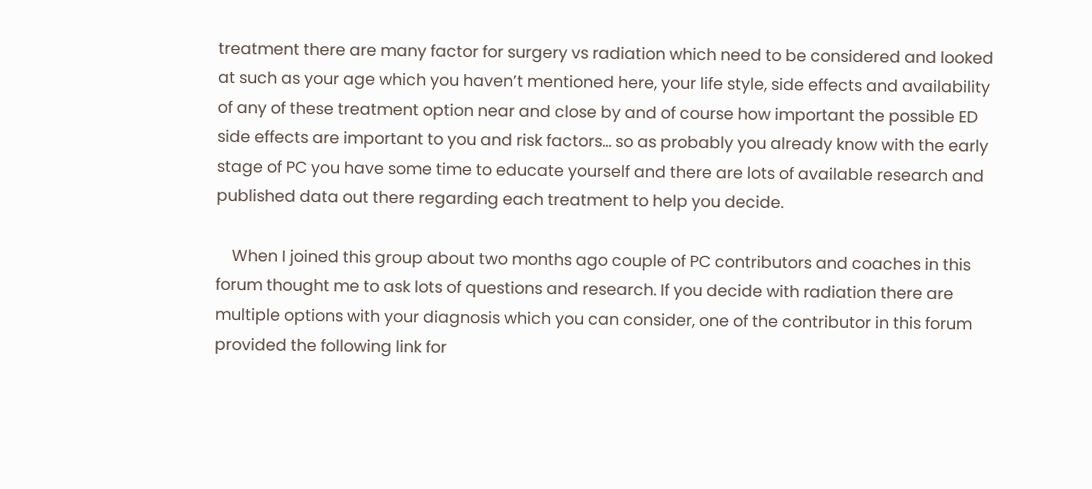treatment there are many factor for surgery vs radiation which need to be considered and looked at such as your age which you haven’t mentioned here, your life style, side effects and availability of any of these treatment option near and close by and of course how important the possible ED side effects are important to you and risk factors… so as probably you already know with the early stage of PC you have some time to educate yourself and there are lots of available research and published data out there regarding each treatment to help you decide.

    When I joined this group about two months ago couple of PC contributors and coaches in this forum thought me to ask lots of questions and research. If you decide with radiation there are multiple options with your diagnosis which you can consider, one of the contributor in this forum provided the following link for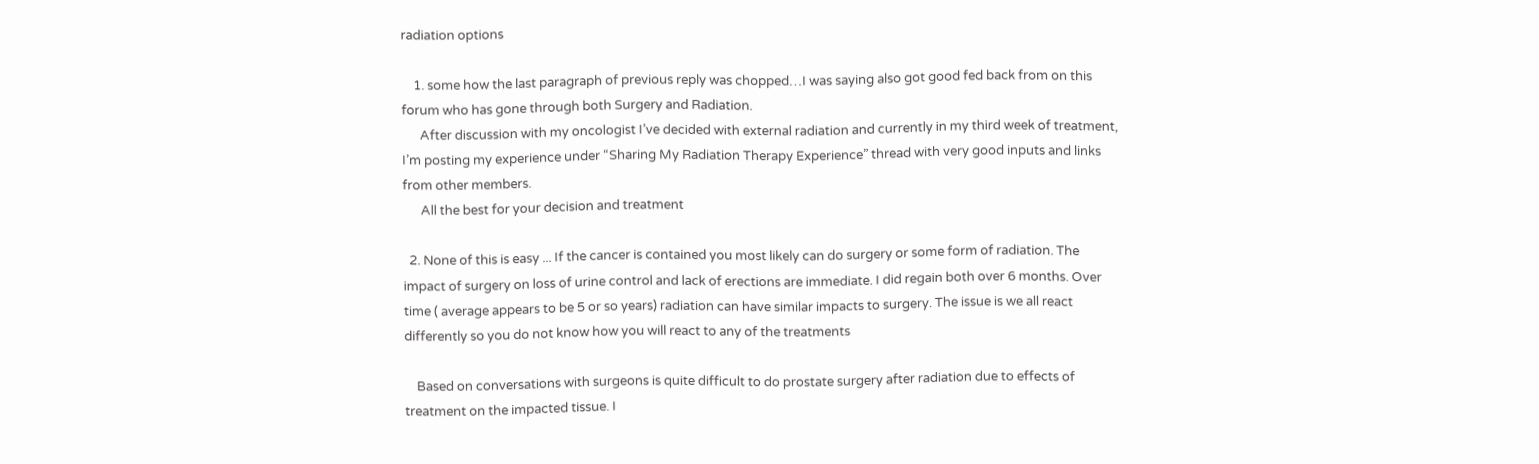radiation options

    1. some how the last paragraph of previous reply was chopped…I was saying also got good fed back from on this forum who has gone through both Surgery and Radiation.
      After discussion with my oncologist I’ve decided with external radiation and currently in my third week of treatment, I’m posting my experience under “Sharing My Radiation Therapy Experience” thread with very good inputs and links from other members.
      All the best for your decision and treatment

  2. None of this is easy ... If the cancer is contained you most likely can do surgery or some form of radiation. The impact of surgery on loss of urine control and lack of erections are immediate. I did regain both over 6 months. Over time ( average appears to be 5 or so years) radiation can have similar impacts to surgery. The issue is we all react differently so you do not know how you will react to any of the treatments

    Based on conversations with surgeons is quite difficult to do prostate surgery after radiation due to effects of treatment on the impacted tissue. I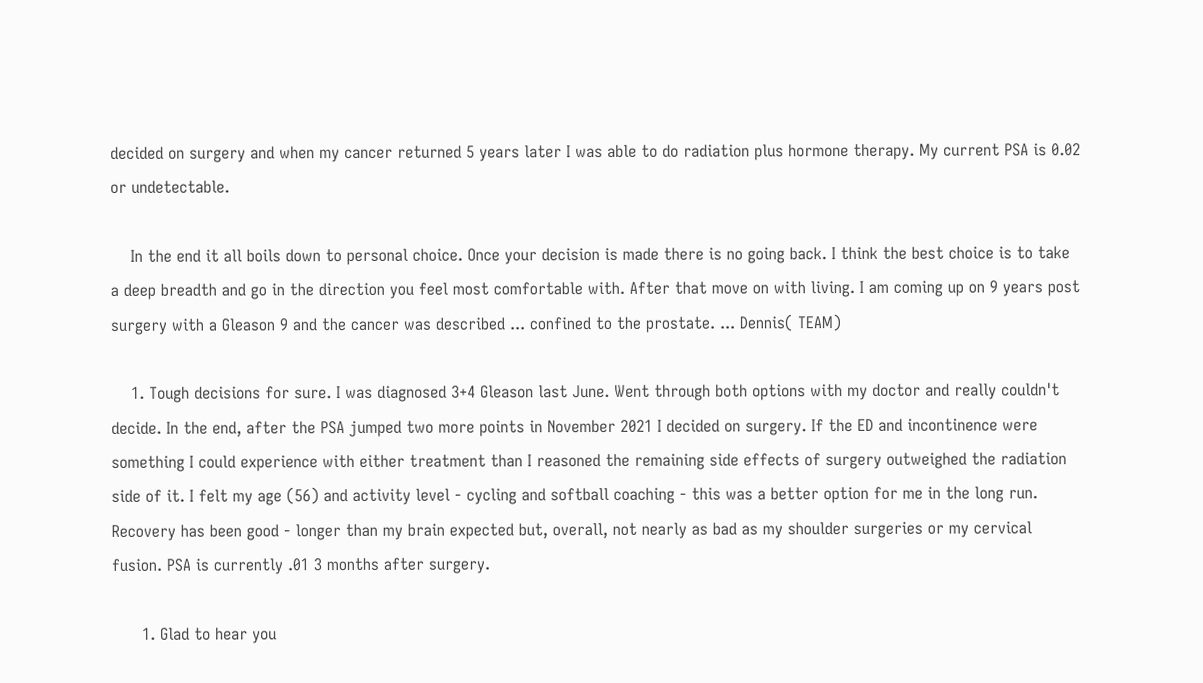decided on surgery and when my cancer returned 5 years later I was able to do radiation plus hormone therapy. My current PSA is 0.02 or undetectable.

    In the end it all boils down to personal choice. Once your decision is made there is no going back. I think the best choice is to take a deep breadth and go in the direction you feel most comfortable with. After that move on with living. I am coming up on 9 years post surgery with a Gleason 9 and the cancer was described ... confined to the prostate. ... Dennis( TEAM)

    1. Tough decisions for sure. I was diagnosed 3+4 Gleason last June. Went through both options with my doctor and really couldn't decide. In the end, after the PSA jumped two more points in November 2021 I decided on surgery. If the ED and incontinence were something I could experience with either treatment than I reasoned the remaining side effects of surgery outweighed the radiation side of it. I felt my age (56) and activity level - cycling and softball coaching - this was a better option for me in the long run. Recovery has been good - longer than my brain expected but, overall, not nearly as bad as my shoulder surgeries or my cervical fusion. PSA is currently .01 3 months after surgery.

      1. Glad to hear you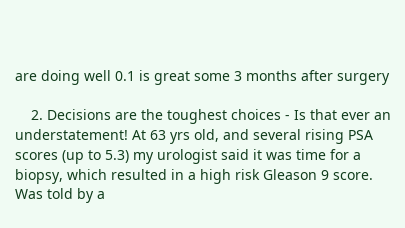are doing well 0.1 is great some 3 months after surgery

    2. Decisions are the toughest choices - Is that ever an understatement! At 63 yrs old, and several rising PSA scores (up to 5.3) my urologist said it was time for a biopsy, which resulted in a high risk Gleason 9 score. Was told by a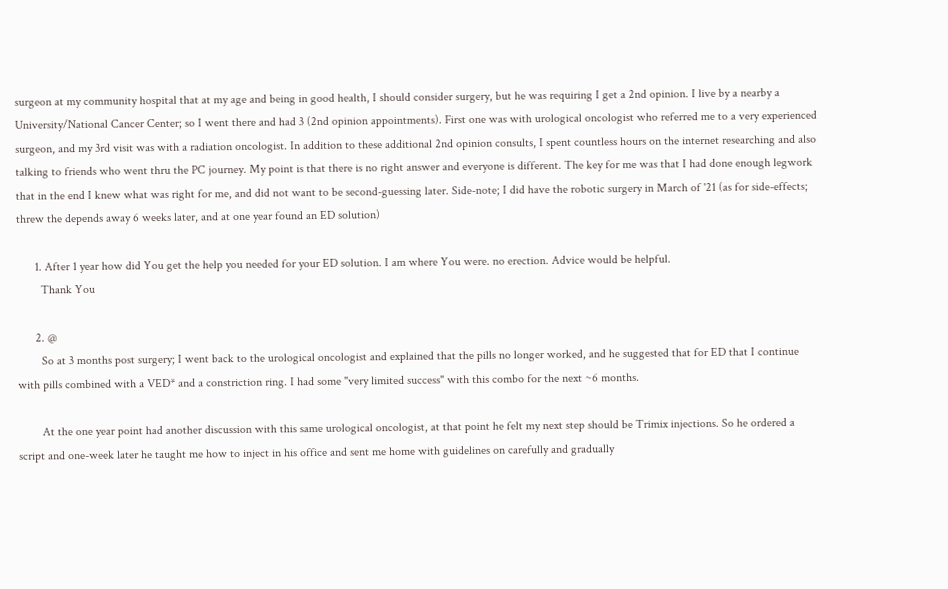surgeon at my community hospital that at my age and being in good health, I should consider surgery, but he was requiring I get a 2nd opinion. I live by a nearby a University/National Cancer Center; so I went there and had 3 (2nd opinion appointments). First one was with urological oncologist who referred me to a very experienced surgeon, and my 3rd visit was with a radiation oncologist. In addition to these additional 2nd opinion consults, I spent countless hours on the internet researching and also talking to friends who went thru the PC journey. My point is that there is no right answer and everyone is different. The key for me was that I had done enough legwork that in the end I knew what was right for me, and did not want to be second-guessing later. Side-note; I did have the robotic surgery in March of '21 (as for side-effects; threw the depends away 6 weeks later, and at one year found an ED solution)

      1. After 1 year how did You get the help you needed for your ED solution. I am where You were. no erection. Advice would be helpful.
        Thank You

      2. @
        So at 3 months post surgery; I went back to the urological oncologist and explained that the pills no longer worked, and he suggested that for ED that I continue with pills combined with a VED* and a constriction ring. I had some "very limited success" with this combo for the next ~6 months.

        At the one year point had another discussion with this same urological oncologist, at that point he felt my next step should be Trimix injections. So he ordered a script and one-week later he taught me how to inject in his office and sent me home with guidelines on carefully and gradually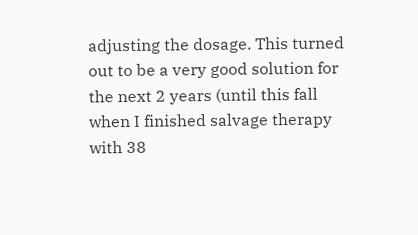adjusting the dosage. This turned out to be a very good solution for the next 2 years (until this fall when I finished salvage therapy with 38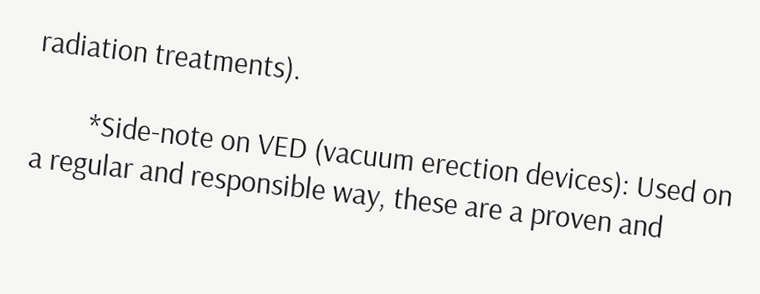radiation treatments).

        *Side-note on VED (vacuum erection devices): Used on a regular and responsible way, these are a proven and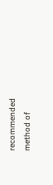recommended method of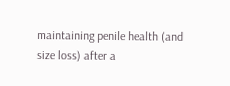maintaining penile health (and size loss) after a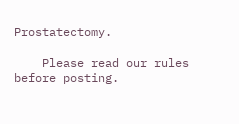Prostatectomy.

    Please read our rules before posting.